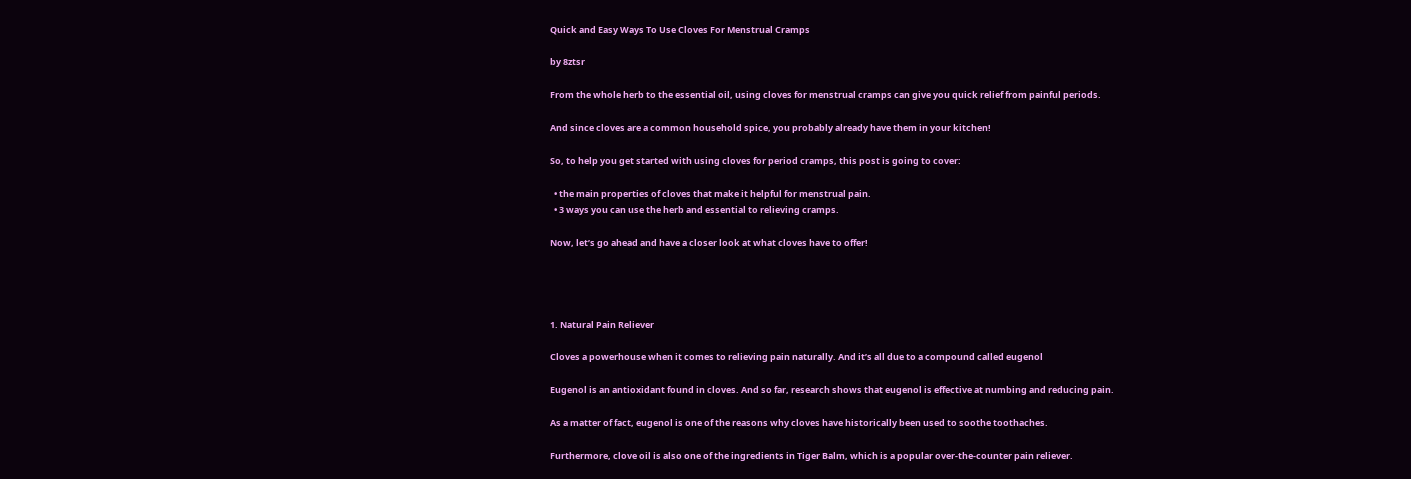Quick and Easy Ways To Use Cloves For Menstrual Cramps

by 8ztsr

From the whole herb to the essential oil, using cloves for menstrual cramps can give you quick relief from painful periods.

And since cloves are a common household spice, you probably already have them in your kitchen!

So, to help you get started with using cloves for period cramps, this post is going to cover:

  • the main properties of cloves that make it helpful for menstrual pain.
  • 3 ways you can use the herb and essential to relieving cramps.

Now, let’s go ahead and have a closer look at what cloves have to offer!




1. Natural Pain Reliever

Cloves a powerhouse when it comes to relieving pain naturally. And it’s all due to a compound called eugenol

Eugenol is an antioxidant found in cloves. And so far, research shows that eugenol is effective at numbing and reducing pain.

As a matter of fact, eugenol is one of the reasons why cloves have historically been used to soothe toothaches.

Furthermore, clove oil is also one of the ingredients in Tiger Balm, which is a popular over-the-counter pain reliever.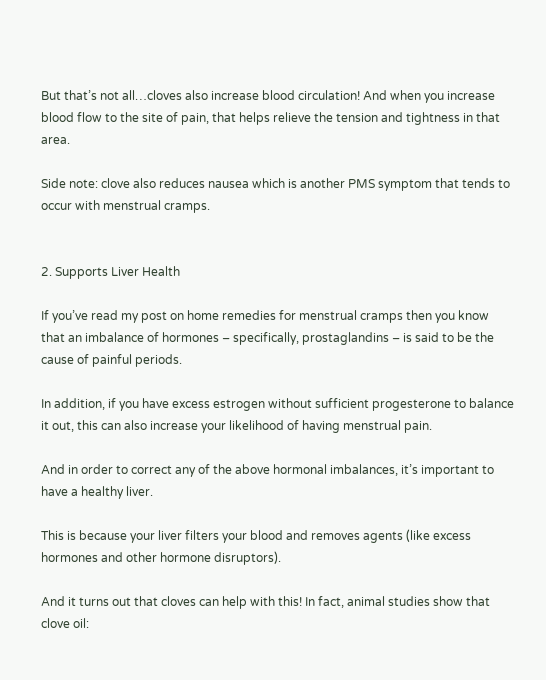But that’s not all…cloves also increase blood circulation! And when you increase blood flow to the site of pain, that helps relieve the tension and tightness in that area.

Side note: clove also reduces nausea which is another PMS symptom that tends to occur with menstrual cramps.


2. Supports Liver Health

If you’ve read my post on home remedies for menstrual cramps then you know that an imbalance of hormones – specifically, prostaglandins – is said to be the cause of painful periods.

In addition, if you have excess estrogen without sufficient progesterone to balance it out, this can also increase your likelihood of having menstrual pain.

And in order to correct any of the above hormonal imbalances, it’s important to have a healthy liver.

This is because your liver filters your blood and removes agents (like excess hormones and other hormone disruptors).

And it turns out that cloves can help with this! In fact, animal studies show that clove oil: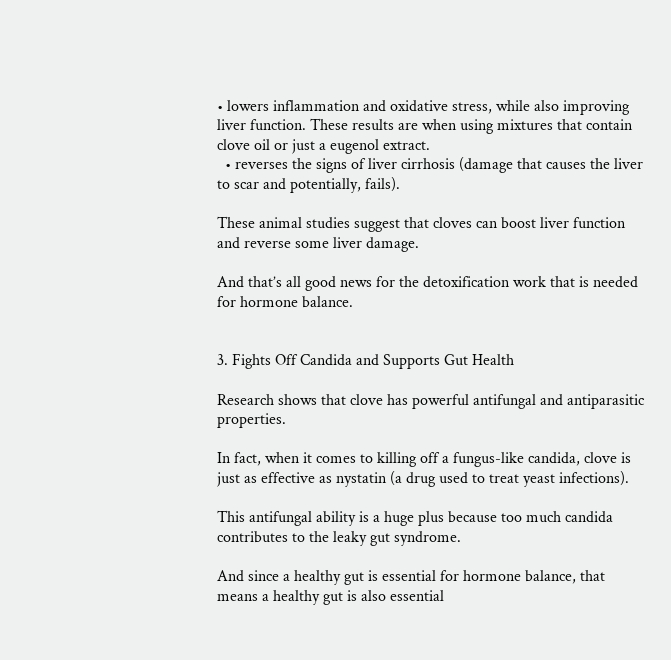• lowers inflammation and oxidative stress, while also improving liver function. These results are when using mixtures that contain clove oil or just a eugenol extract.
  • reverses the signs of liver cirrhosis (damage that causes the liver to scar and potentially, fails).

These animal studies suggest that cloves can boost liver function and reverse some liver damage.

And that’s all good news for the detoxification work that is needed for hormone balance.


3. Fights Off Candida and Supports Gut Health

Research shows that clove has powerful antifungal and antiparasitic properties.

In fact, when it comes to killing off a fungus-like candida, clove is just as effective as nystatin (a drug used to treat yeast infections).

This antifungal ability is a huge plus because too much candida contributes to the leaky gut syndrome.

And since a healthy gut is essential for hormone balance, that means a healthy gut is also essential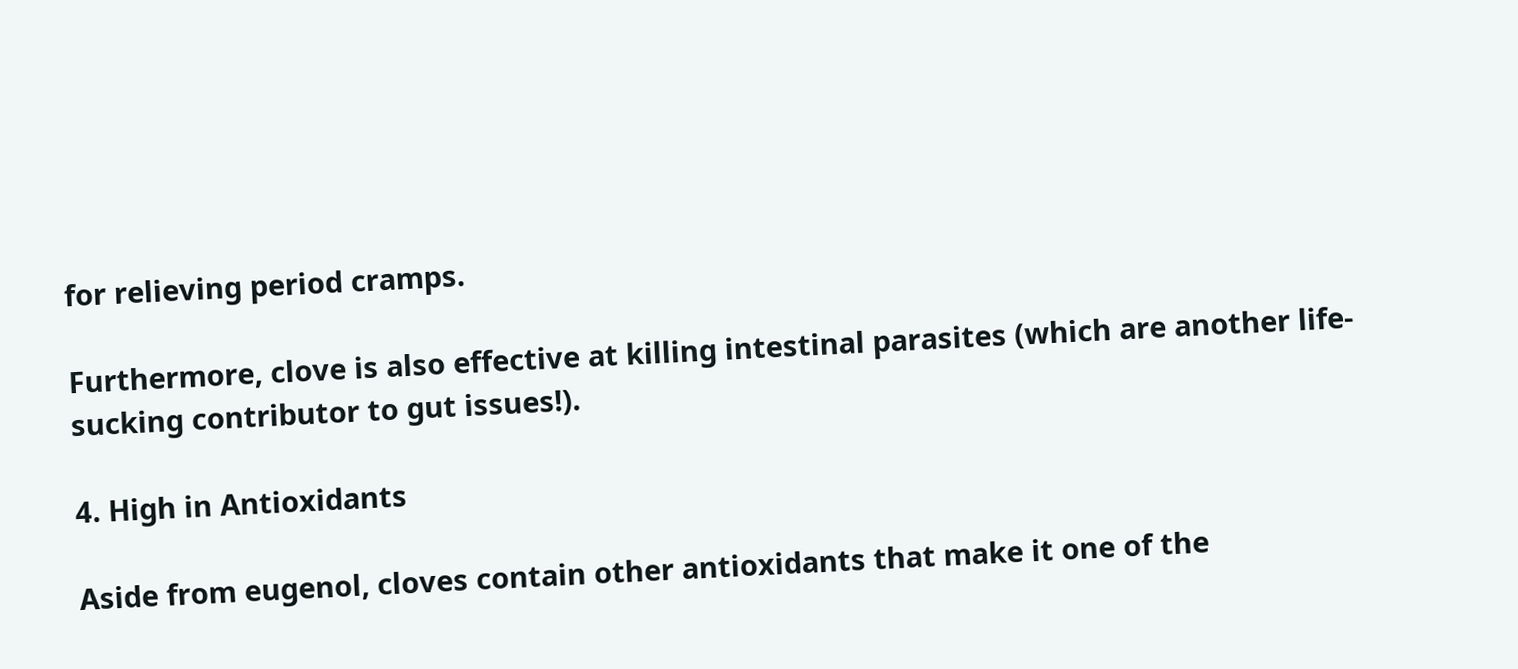for relieving period cramps.

Furthermore, clove is also effective at killing intestinal parasites (which are another life-sucking contributor to gut issues!).

4. High in Antioxidants

Aside from eugenol, cloves contain other antioxidants that make it one of the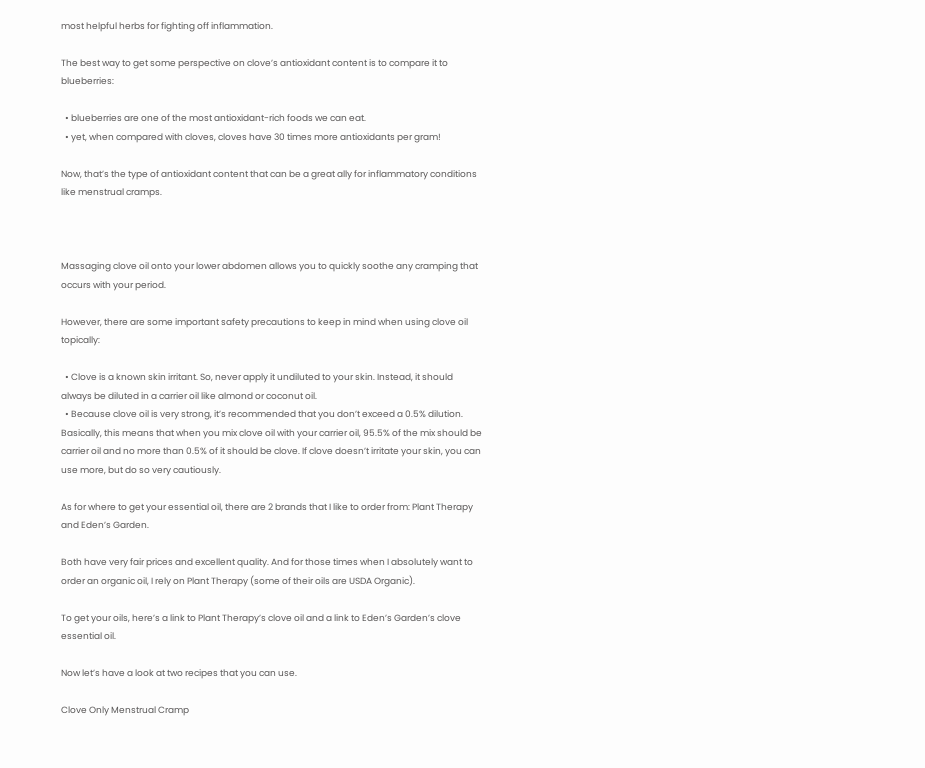most helpful herbs for fighting off inflammation.

The best way to get some perspective on clove’s antioxidant content is to compare it to blueberries:

  • blueberries are one of the most antioxidant-rich foods we can eat.
  • yet, when compared with cloves, cloves have 30 times more antioxidants per gram!

Now, that’s the type of antioxidant content that can be a great ally for inflammatory conditions like menstrual cramps.



Massaging clove oil onto your lower abdomen allows you to quickly soothe any cramping that occurs with your period.

However, there are some important safety precautions to keep in mind when using clove oil topically:

  • Clove is a known skin irritant. So, never apply it undiluted to your skin. Instead, it should always be diluted in a carrier oil like almond or coconut oil.
  • Because clove oil is very strong, it’s recommended that you don’t exceed a 0.5% dilution. Basically, this means that when you mix clove oil with your carrier oil, 95.5% of the mix should be carrier oil and no more than 0.5% of it should be clove. If clove doesn’t irritate your skin, you can use more, but do so very cautiously.

As for where to get your essential oil, there are 2 brands that I like to order from: Plant Therapy and Eden’s Garden.

Both have very fair prices and excellent quality. And for those times when I absolutely want to order an organic oil, I rely on Plant Therapy (some of their oils are USDA Organic).

To get your oils, here’s a link to Plant Therapy’s clove oil and a link to Eden’s Garden’s clove essential oil.

Now let’s have a look at two recipes that you can use.

Clove Only Menstrual Cramp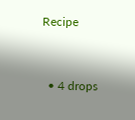Recipe


  • 4 drops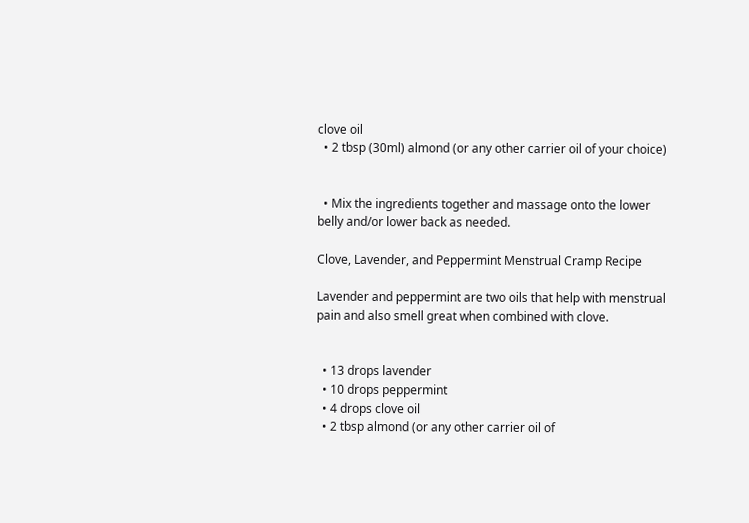clove oil
  • 2 tbsp (30ml) almond (or any other carrier oil of your choice)


  • Mix the ingredients together and massage onto the lower belly and/or lower back as needed.

Clove, Lavender, and Peppermint Menstrual Cramp Recipe

Lavender and peppermint are two oils that help with menstrual pain and also smell great when combined with clove.


  • 13 drops lavender
  • 10 drops peppermint
  • 4 drops clove oil
  • 2 tbsp almond (or any other carrier oil of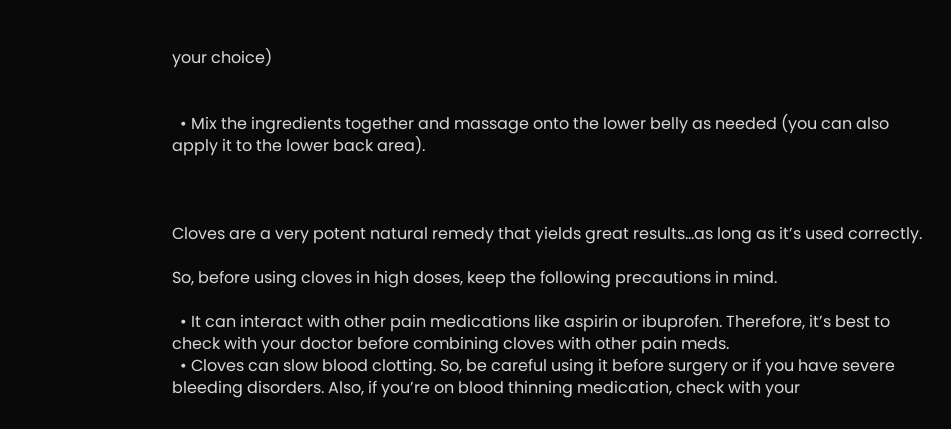your choice)


  • Mix the ingredients together and massage onto the lower belly as needed (you can also apply it to the lower back area).



Cloves are a very potent natural remedy that yields great results…as long as it’s used correctly.

So, before using cloves in high doses, keep the following precautions in mind.

  • It can interact with other pain medications like aspirin or ibuprofen. Therefore, it’s best to check with your doctor before combining cloves with other pain meds.
  • Cloves can slow blood clotting. So, be careful using it before surgery or if you have severe bleeding disorders. Also, if you’re on blood thinning medication, check with your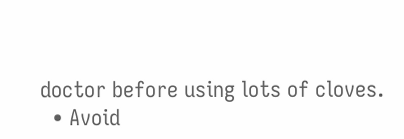doctor before using lots of cloves.
  • Avoid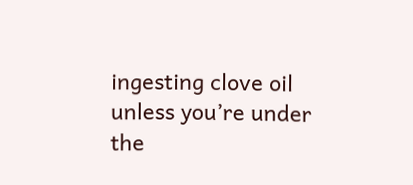ingesting clove oil unless you’re under the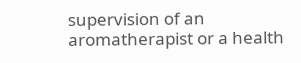supervision of an aromatherapist or a health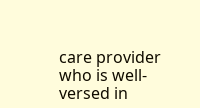care provider who is well-versed in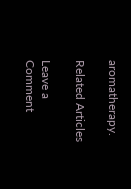aromatherapy.

Related Articles

Leave a Comment